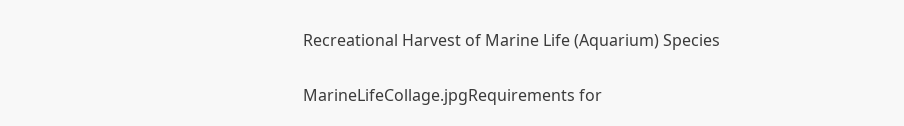Recreational Harvest of Marine Life (Aquarium) Species

MarineLifeCollage.jpgRequirements for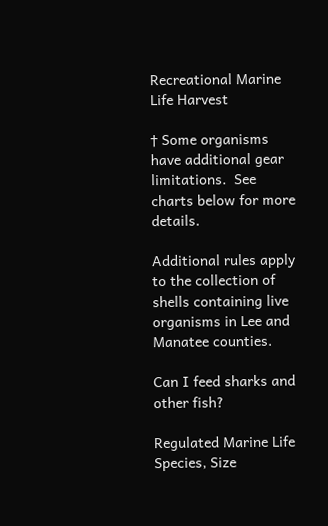Recreational Marine Life Harvest

† Some organisms have additional gear limitations.  See charts below for more details.

Additional rules apply to the collection of shells containing live organisms in Lee and Manatee counties.

Can I feed sharks and other fish?

Regulated Marine Life Species, Size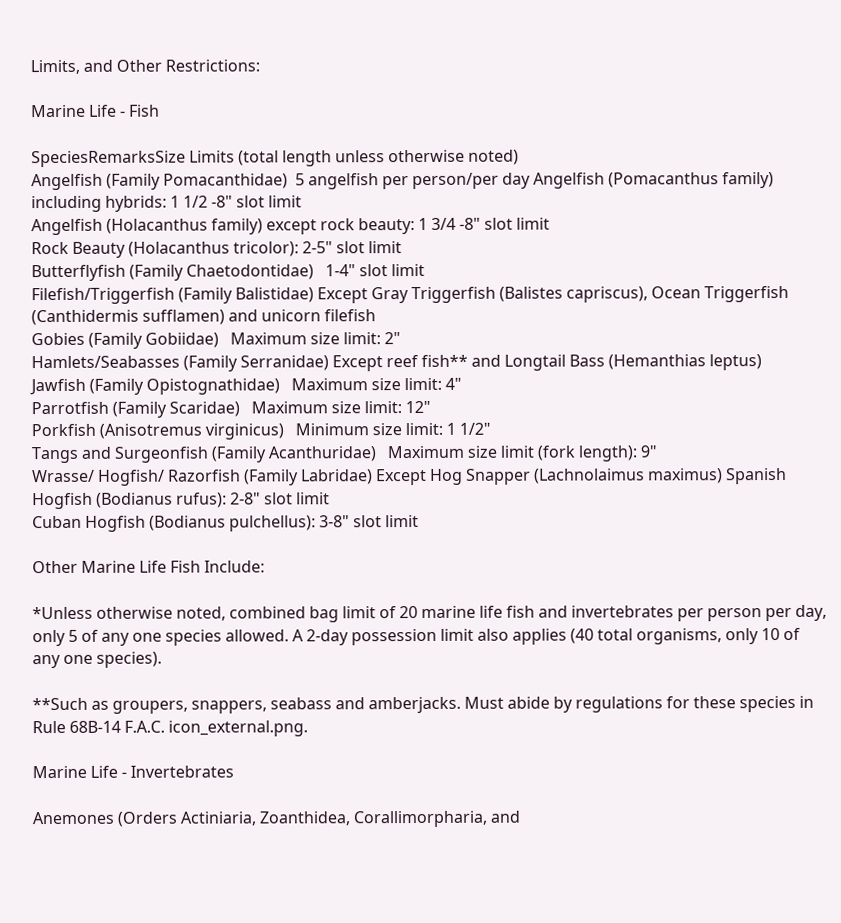Limits, and Other Restrictions:

Marine Life - Fish

SpeciesRemarksSize Limits (total length unless otherwise noted)
Angelfish (Family Pomacanthidae)  5 angelfish per person/per day Angelfish (Pomacanthus family) including hybrids: 1 1/2 -8" slot limit
Angelfish (Holacanthus family) except rock beauty: 1 3/4 -8" slot limit
Rock Beauty (Holacanthus tricolor): 2-5" slot limit
Butterflyfish (Family Chaetodontidae)   1-4" slot limit
Filefish/Triggerfish (Family Balistidae) Except Gray Triggerfish (Balistes capriscus), Ocean Triggerfish (Canthidermis sufflamen) and unicorn filefish
Gobies (Family Gobiidae)   Maximum size limit: 2"
Hamlets/Seabasses (Family Serranidae) Except reef fish** and Longtail Bass (Hemanthias leptus)
Jawfish (Family Opistognathidae)   Maximum size limit: 4"
Parrotfish (Family Scaridae)   Maximum size limit: 12"
Porkfish (Anisotremus virginicus)   Minimum size limit: 1 1/2"
Tangs and Surgeonfish (Family Acanthuridae)   Maximum size limit (fork length): 9"
Wrasse/ Hogfish/ Razorfish (Family Labridae) Except Hog Snapper (Lachnolaimus maximus) Spanish Hogfish (Bodianus rufus): 2-8" slot limit
Cuban Hogfish (Bodianus pulchellus): 3-8" slot limit

Other Marine Life Fish Include:

*Unless otherwise noted, combined bag limit of 20 marine life fish and invertebrates per person per day, only 5 of any one species allowed. A 2-day possession limit also applies (40 total organisms, only 10 of any one species).

**Such as groupers, snappers, seabass and amberjacks. Must abide by regulations for these species in Rule 68B-14 F.A.C. icon_external.png.

Marine Life - Invertebrates

Anemones (Orders Actiniaria, Zoanthidea, Corallimorpharia, and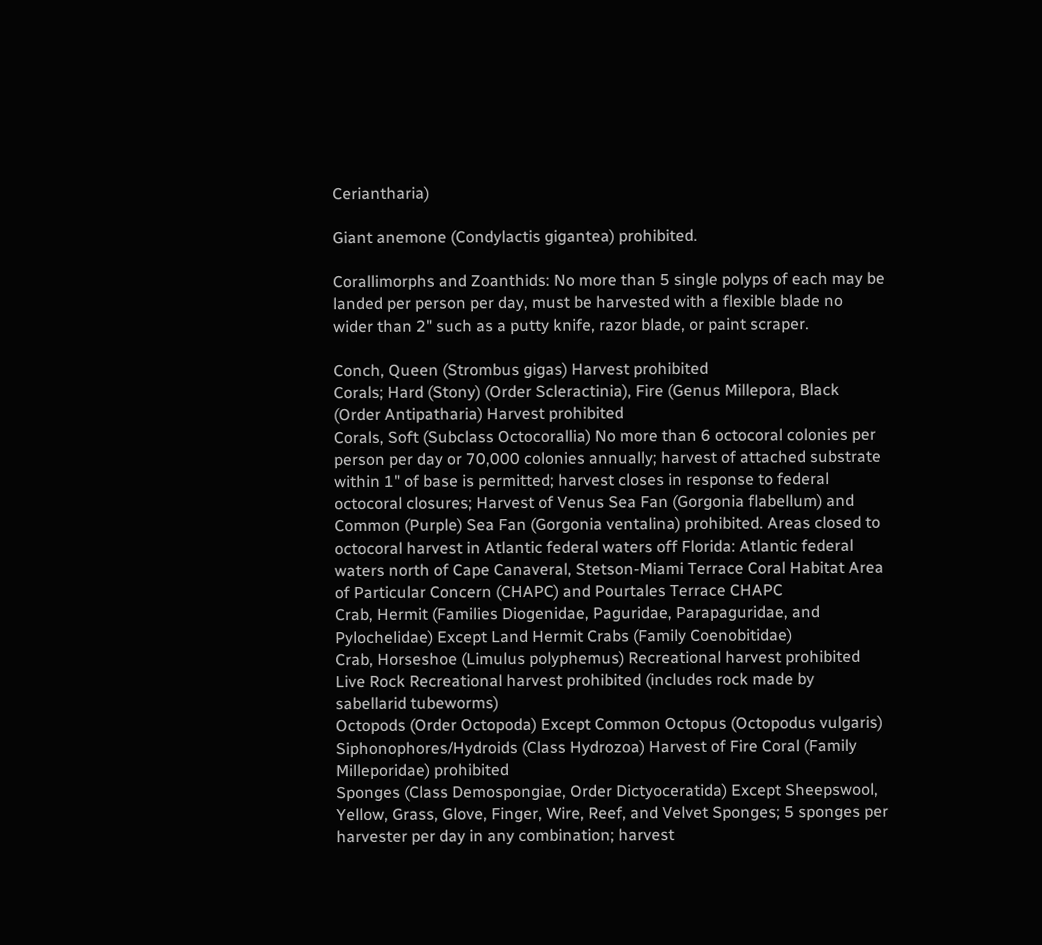Ceriantharia)

Giant anemone (Condylactis gigantea) prohibited.

Corallimorphs and Zoanthids: No more than 5 single polyps of each may be landed per person per day, must be harvested with a flexible blade no wider than 2" such as a putty knife, razor blade, or paint scraper.

Conch, Queen (Strombus gigas) Harvest prohibited
Corals; Hard (Stony) (Order Scleractinia), Fire (Genus Millepora, Black (Order Antipatharia) Harvest prohibited
Corals, Soft (Subclass Octocorallia) No more than 6 octocoral colonies per person per day or 70,000 colonies annually; harvest of attached substrate within 1" of base is permitted; harvest closes in response to federal octocoral closures; Harvest of Venus Sea Fan (Gorgonia flabellum) and Common (Purple) Sea Fan (Gorgonia ventalina) prohibited. Areas closed to octocoral harvest in Atlantic federal waters off Florida: Atlantic federal waters north of Cape Canaveral, Stetson-Miami Terrace Coral Habitat Area of Particular Concern (CHAPC) and Pourtales Terrace CHAPC
Crab, Hermit (Families Diogenidae, Paguridae, Parapaguridae, and Pylochelidae) Except Land Hermit Crabs (Family Coenobitidae)
Crab, Horseshoe (Limulus polyphemus) Recreational harvest prohibited
Live Rock Recreational harvest prohibited (includes rock made by sabellarid tubeworms)
Octopods (Order Octopoda) Except Common Octopus (Octopodus vulgaris)
Siphonophores/Hydroids (Class Hydrozoa) Harvest of Fire Coral (Family Milleporidae) prohibited
Sponges (Class Demospongiae, Order Dictyoceratida) Except Sheepswool, Yellow, Grass, Glove, Finger, Wire, Reef, and Velvet Sponges; 5 sponges per harvester per day in any combination; harvest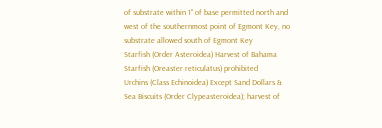of substrate within 1" of base permitted north and west of the southernmost point of Egmont Key, no substrate allowed south of Egmont Key
Starfish (Order Asteroidea) Harvest of Bahama Starfish (Oreaster reticulatus) prohibited
Urchins (Class Echinoidea) Except Sand Dollars & Sea Biscuits (Order Clypeasteroidea); harvest of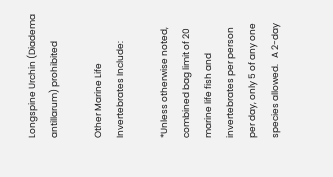Longspine Urchin (Diadema antillarum) prohibited

Other Marine Life Invertebrates Include:

*Unless otherwise noted, combined bag limit of 20 marine life fish and invertebrates per person per day, only 5 of any one species allowed.   A 2-day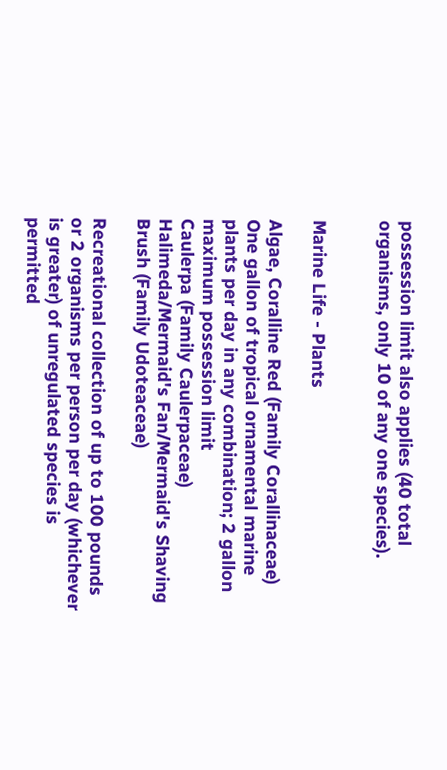possession limit also applies (40 total organisms, only 10 of any one species).


Marine Life - Plants

Algae, Coralline Red (Family Corallinaceae) One gallon of tropical ornamental marine plants per day in any combination; 2 gallon maximum possession limit
Caulerpa (Family Caulerpaceae)
Halimeda/Mermaid's Fan/Mermaid's Shaving Brush (Family Udoteaceae)

Recreational collection of up to 100 pounds or 2 organisms per person per day (whichever is greater) of unregulated species is permitted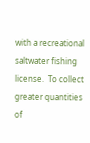with a recreational saltwater fishing license.  To collect greater quantities of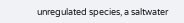unregulated species, a saltwater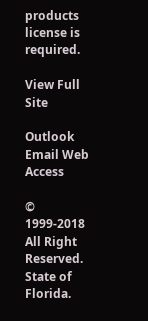products license is required.

View Full Site

Outlook Email Web Access

© 1999-2018 All Right Reserved. State of Florida.